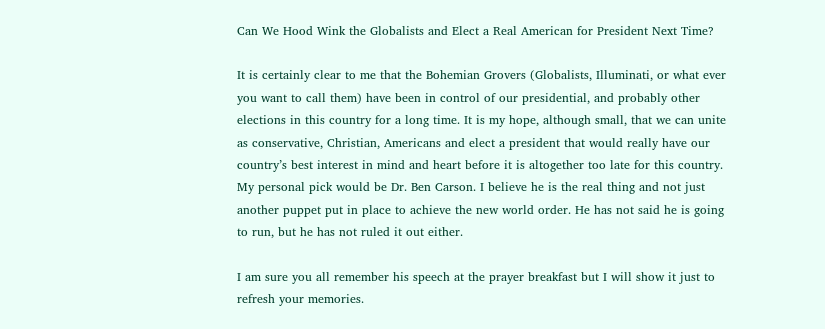Can We Hood Wink the Globalists and Elect a Real American for President Next Time?

It is certainly clear to me that the Bohemian Grovers (Globalists, Illuminati, or what ever you want to call them) have been in control of our presidential, and probably other elections in this country for a long time. It is my hope, although small, that we can unite as conservative, Christian, Americans and elect a president that would really have our country’s best interest in mind and heart before it is altogether too late for this country. My personal pick would be Dr. Ben Carson. I believe he is the real thing and not just another puppet put in place to achieve the new world order. He has not said he is going to run, but he has not ruled it out either.

I am sure you all remember his speech at the prayer breakfast but I will show it just to refresh your memories.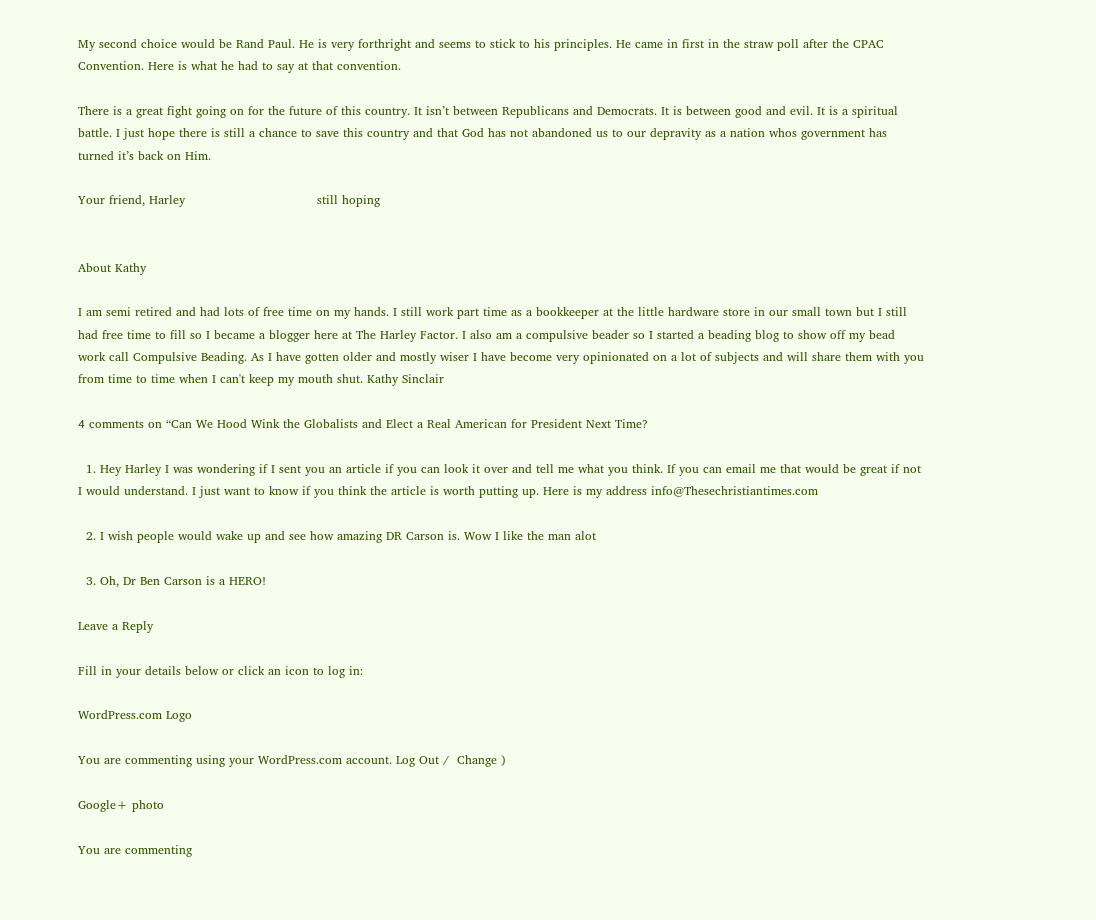My second choice would be Rand Paul. He is very forthright and seems to stick to his principles. He came in first in the straw poll after the CPAC Convention. Here is what he had to say at that convention.

There is a great fight going on for the future of this country. It isn’t between Republicans and Democrats. It is between good and evil. It is a spiritual battle. I just hope there is still a chance to save this country and that God has not abandoned us to our depravity as a nation whos government has turned it’s back on Him.

Your friend, Harley                                 still hoping


About Kathy

I am semi retired and had lots of free time on my hands. I still work part time as a bookkeeper at the little hardware store in our small town but I still had free time to fill so I became a blogger here at The Harley Factor. I also am a compulsive beader so I started a beading blog to show off my bead work call Compulsive Beading. As I have gotten older and mostly wiser I have become very opinionated on a lot of subjects and will share them with you from time to time when I can't keep my mouth shut. Kathy Sinclair

4 comments on “Can We Hood Wink the Globalists and Elect a Real American for President Next Time?

  1. Hey Harley I was wondering if I sent you an article if you can look it over and tell me what you think. If you can email me that would be great if not I would understand. I just want to know if you think the article is worth putting up. Here is my address info@Thesechristiantimes.com

  2. I wish people would wake up and see how amazing DR Carson is. Wow I like the man alot

  3. Oh, Dr Ben Carson is a HERO!

Leave a Reply

Fill in your details below or click an icon to log in:

WordPress.com Logo

You are commenting using your WordPress.com account. Log Out /  Change )

Google+ photo

You are commenting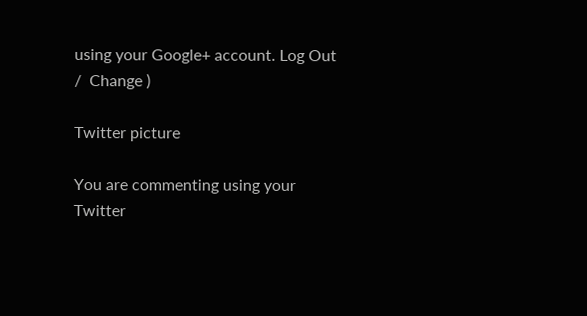using your Google+ account. Log Out /  Change )

Twitter picture

You are commenting using your Twitter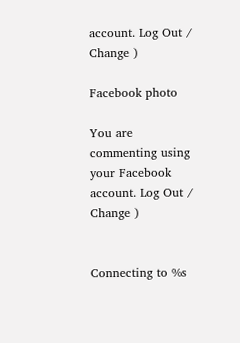account. Log Out /  Change )

Facebook photo

You are commenting using your Facebook account. Log Out /  Change )


Connecting to %s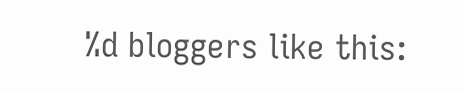%d bloggers like this: